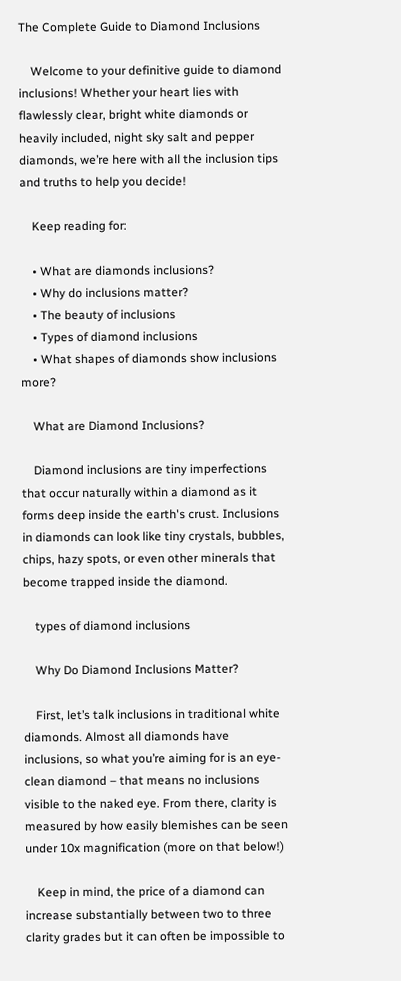The Complete Guide to Diamond Inclusions

    Welcome to your definitive guide to diamond inclusions! Whether your heart lies with flawlessly clear, bright white diamonds or heavily included, night sky salt and pepper diamonds, we’re here with all the inclusion tips and truths to help you decide!

    Keep reading for:

    • What are diamonds inclusions?
    • Why do inclusions matter?
    • The beauty of inclusions
    • Types of diamond inclusions
    • What shapes of diamonds show inclusions more?

    What are Diamond Inclusions?

    Diamond inclusions are tiny imperfections that occur naturally within a diamond as it forms deep inside the earth's crust. Inclusions in diamonds can look like tiny crystals, bubbles, chips, hazy spots, or even other minerals that become trapped inside the diamond.

    types of diamond inclusions

    Why Do Diamond Inclusions Matter?

    First, let’s talk inclusions in traditional white diamonds. Almost all diamonds have inclusions, so what you’re aiming for is an eye-clean diamond – that means no inclusions visible to the naked eye. From there, clarity is measured by how easily blemishes can be seen under 10x magnification (more on that below!)

    Keep in mind, the price of a diamond can increase substantially between two to three clarity grades but it can often be impossible to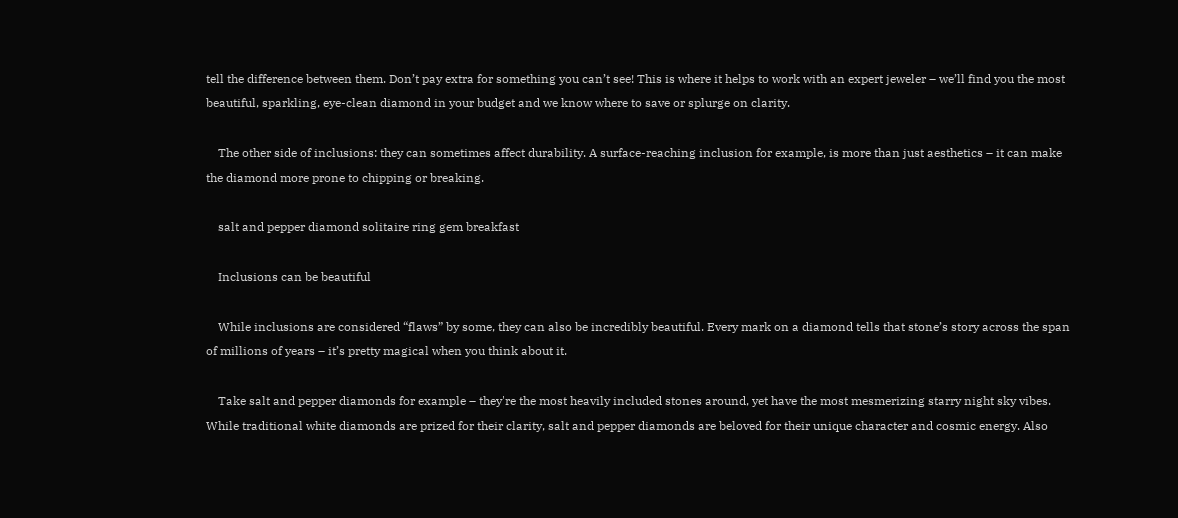tell the difference between them. Don’t pay extra for something you can’t see! This is where it helps to work with an expert jeweler – we’ll find you the most beautiful, sparkling, eye-clean diamond in your budget and we know where to save or splurge on clarity.

    The other side of inclusions: they can sometimes affect durability. A surface-reaching inclusion for example, is more than just aesthetics – it can make the diamond more prone to chipping or breaking.

    salt and pepper diamond solitaire ring gem breakfast

    Inclusions can be beautiful

    While inclusions are considered “flaws” by some, they can also be incredibly beautiful. Every mark on a diamond tells that stone’s story across the span of millions of years – it’s pretty magical when you think about it.

    Take salt and pepper diamonds for example – they're the most heavily included stones around, yet have the most mesmerizing starry night sky vibes. While traditional white diamonds are prized for their clarity, salt and pepper diamonds are beloved for their unique character and cosmic energy. Also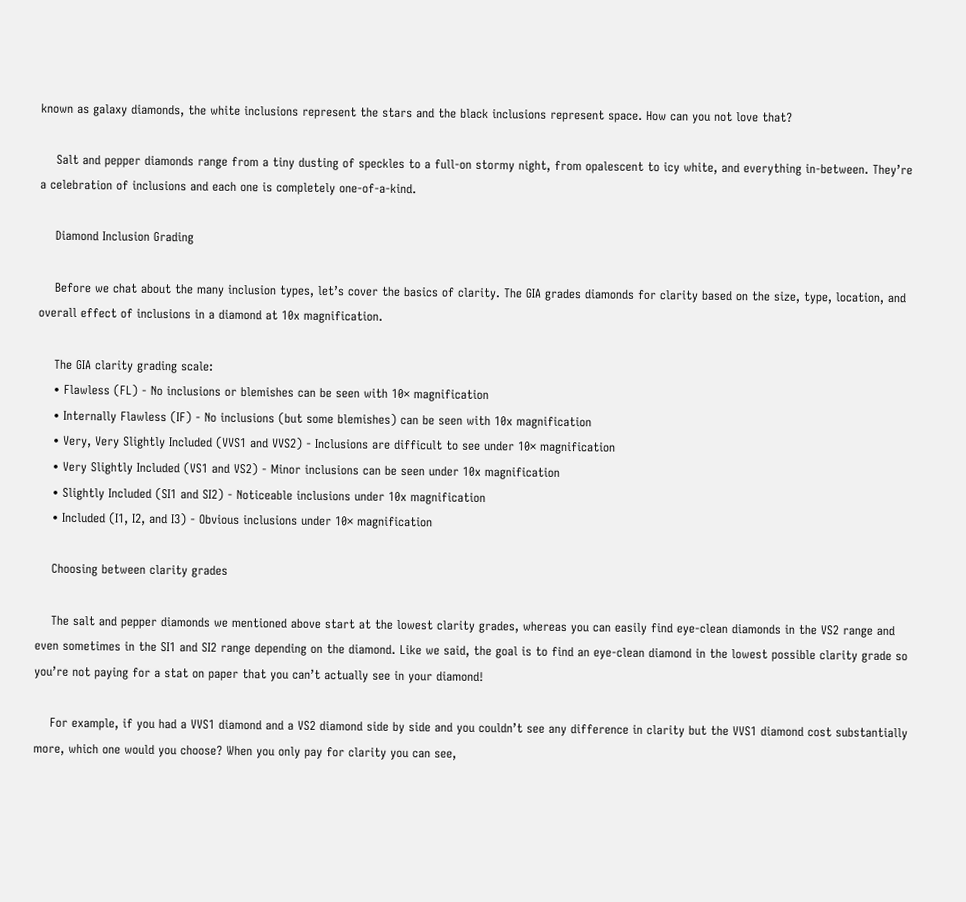known as galaxy diamonds, the white inclusions represent the stars and the black inclusions represent space. How can you not love that?

    Salt and pepper diamonds range from a tiny dusting of speckles to a full-on stormy night, from opalescent to icy white, and everything in-between. They’re a celebration of inclusions and each one is completely one-of-a-kind.

    Diamond Inclusion Grading

    Before we chat about the many inclusion types, let’s cover the basics of clarity. The GIA grades diamonds for clarity based on the size, type, location, and overall effect of inclusions in a diamond at 10x magnification.

    The GIA clarity grading scale:
    • Flawless (FL) - No inclusions or blemishes can be seen with 10× magnification
    • Internally Flawless (IF) - No inclusions (but some blemishes) can be seen with 10x magnification
    • Very, Very Slightly Included (VVS1 and VVS2) - Inclusions are difficult to see under 10× magnification
    • Very Slightly Included (VS1 and VS2) - Minor inclusions can be seen under 10x magnification
    • Slightly Included (SI1 and SI2) - Noticeable inclusions under 10x magnification
    • Included (I1, I2, and I3) - Obvious inclusions under 10× magnification

    Choosing between clarity grades

    The salt and pepper diamonds we mentioned above start at the lowest clarity grades, whereas you can easily find eye-clean diamonds in the VS2 range and even sometimes in the SI1 and SI2 range depending on the diamond. Like we said, the goal is to find an eye-clean diamond in the lowest possible clarity grade so you’re not paying for a stat on paper that you can’t actually see in your diamond!

    For example, if you had a VVS1 diamond and a VS2 diamond side by side and you couldn’t see any difference in clarity but the VVS1 diamond cost substantially more, which one would you choose? When you only pay for clarity you can see,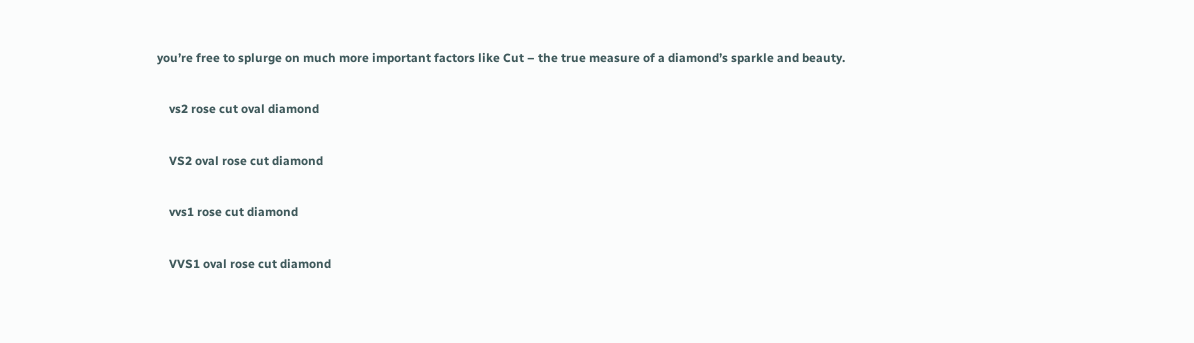you’re free to splurge on much more important factors like Cut – the true measure of a diamond’s sparkle and beauty.

    vs2 rose cut oval diamond

    VS2 oval rose cut diamond

    vvs1 rose cut diamond

    VVS1 oval rose cut diamond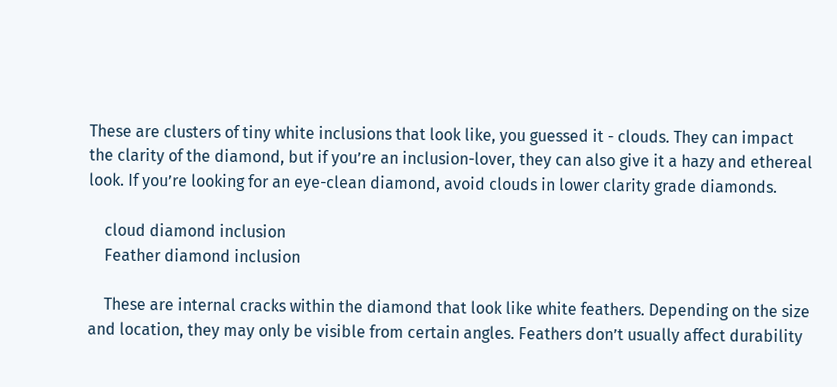These are clusters of tiny white inclusions that look like, you guessed it - clouds. They can impact the clarity of the diamond, but if you’re an inclusion-lover, they can also give it a hazy and ethereal look. If you’re looking for an eye-clean diamond, avoid clouds in lower clarity grade diamonds.

    cloud diamond inclusion
    Feather diamond inclusion

    These are internal cracks within the diamond that look like white feathers. Depending on the size and location, they may only be visible from certain angles. Feathers don’t usually affect durability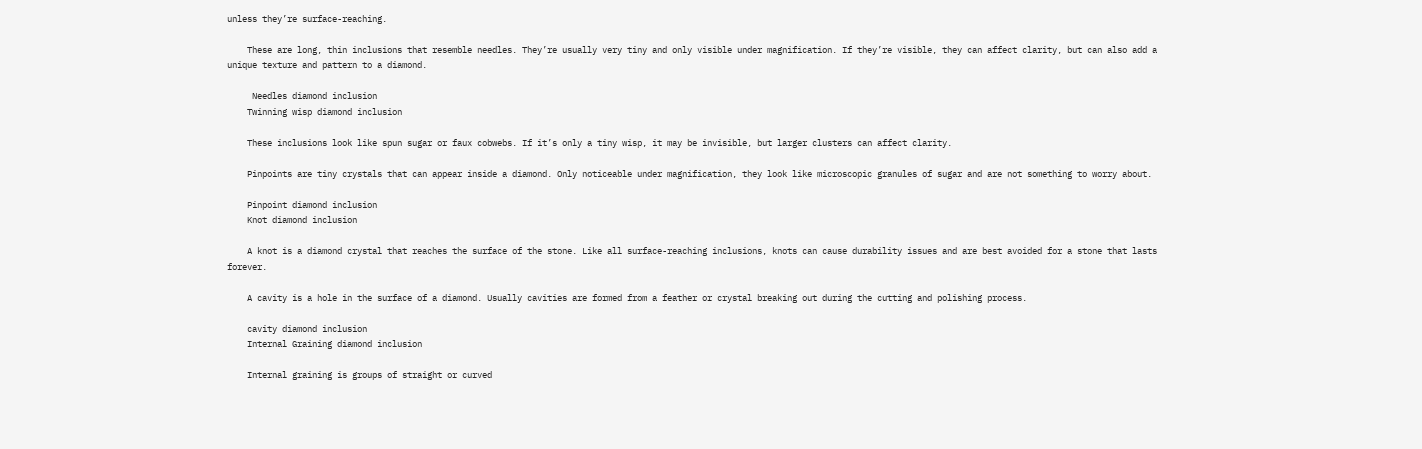unless they’re surface-reaching.

    These are long, thin inclusions that resemble needles. They’re usually very tiny and only visible under magnification. If they’re visible, they can affect clarity, but can also add a unique texture and pattern to a diamond.

     Needles diamond inclusion
    Twinning wisp diamond inclusion

    These inclusions look like spun sugar or faux cobwebs. If it’s only a tiny wisp, it may be invisible, but larger clusters can affect clarity.

    Pinpoints are tiny crystals that can appear inside a diamond. Only noticeable under magnification, they look like microscopic granules of sugar and are not something to worry about.

    Pinpoint diamond inclusion
    Knot diamond inclusion

    A knot is a diamond crystal that reaches the surface of the stone. Like all surface-reaching inclusions, knots can cause durability issues and are best avoided for a stone that lasts forever.

    A cavity is a hole in the surface of a diamond. Usually cavities are formed from a feather or crystal breaking out during the cutting and polishing process.

    cavity diamond inclusion
    Internal Graining diamond inclusion

    Internal graining is groups of straight or curved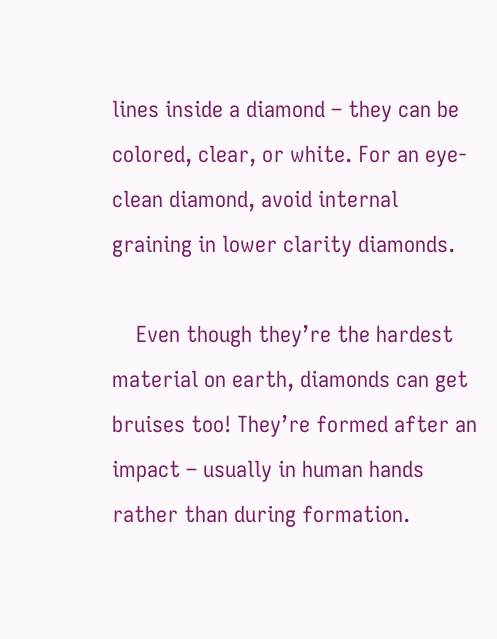lines inside a diamond – they can be colored, clear, or white. For an eye-clean diamond, avoid internal graining in lower clarity diamonds.

    Even though they’re the hardest material on earth, diamonds can get bruises too! They’re formed after an impact – usually in human hands rather than during formation.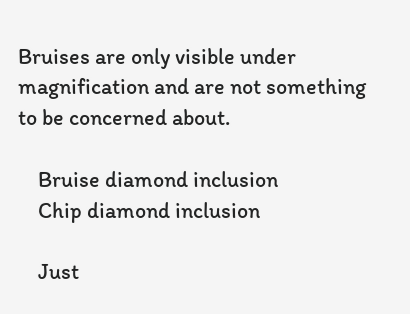Bruises are only visible under magnification and are not something to be concerned about.

    Bruise diamond inclusion
    Chip diamond inclusion

    Just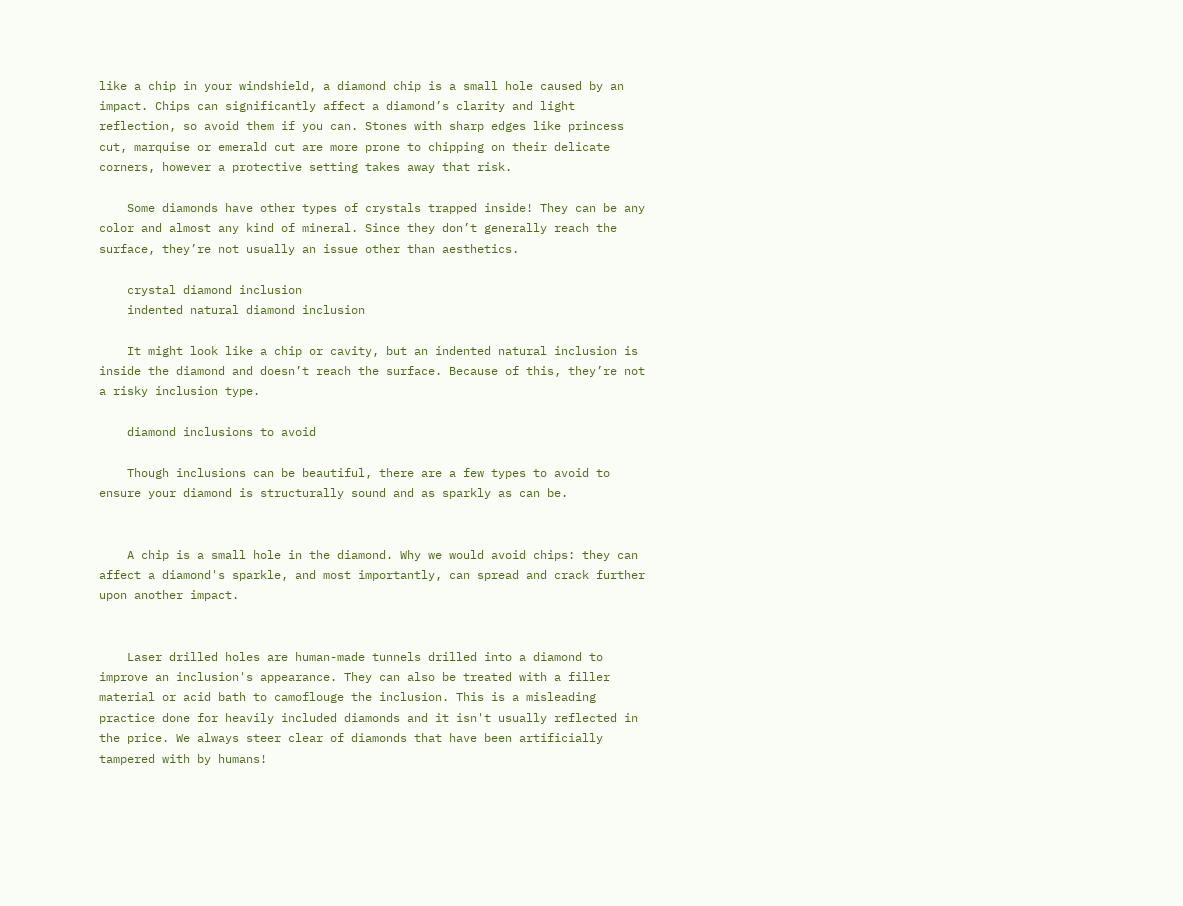like a chip in your windshield, a diamond chip is a small hole caused by an impact. Chips can significantly affect a diamond’s clarity and light reflection, so avoid them if you can. Stones with sharp edges like princess cut, marquise or emerald cut are more prone to chipping on their delicate corners, however a protective setting takes away that risk.

    Some diamonds have other types of crystals trapped inside! They can be any color and almost any kind of mineral. Since they don’t generally reach the surface, they’re not usually an issue other than aesthetics.

    crystal diamond inclusion
    indented natural diamond inclusion

    It might look like a chip or cavity, but an indented natural inclusion is inside the diamond and doesn’t reach the surface. Because of this, they’re not a risky inclusion type.

    diamond inclusions to avoid

    Though inclusions can be beautiful, there are a few types to avoid to ensure your diamond is structurally sound and as sparkly as can be.


    A chip is a small hole in the diamond. Why we would avoid chips: they can affect a diamond's sparkle, and most importantly, can spread and crack further upon another impact.


    Laser drilled holes are human-made tunnels drilled into a diamond to improve an inclusion's appearance. They can also be treated with a filler material or acid bath to camoflouge the inclusion. This is a misleading practice done for heavily included diamonds and it isn't usually reflected in the price. We always steer clear of diamonds that have been artificially tampered with by humans!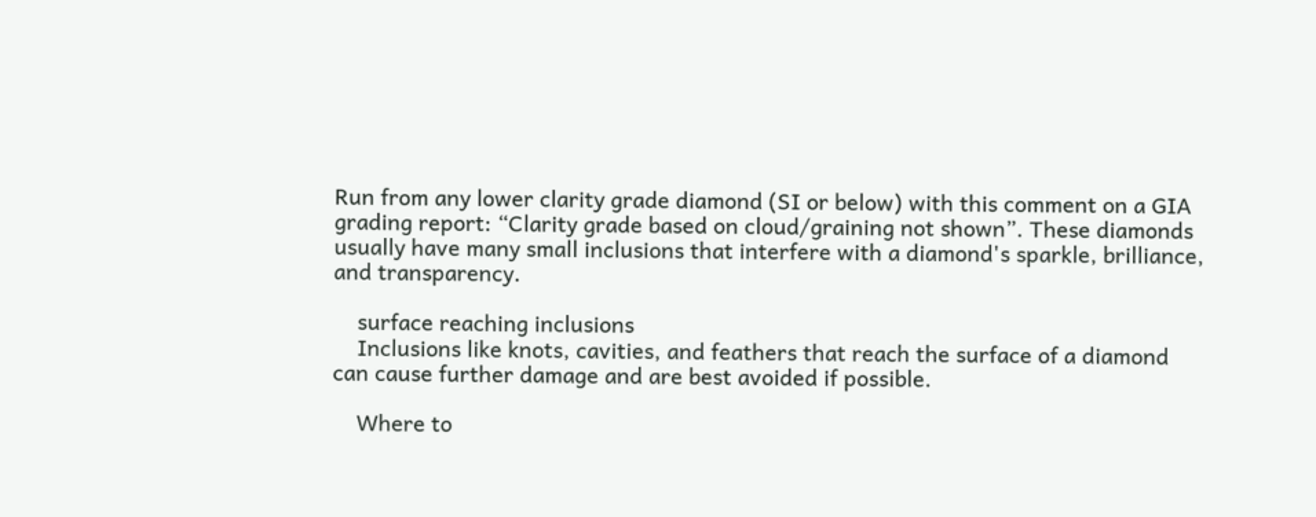Run from any lower clarity grade diamond (SI or below) with this comment on a GIA grading report: “Clarity grade based on cloud/graining not shown”. These diamonds usually have many small inclusions that interfere with a diamond's sparkle, brilliance, and transparency.

    surface reaching inclusions
    Inclusions like knots, cavities, and feathers that reach the surface of a diamond can cause further damage and are best avoided if possible.

    Where to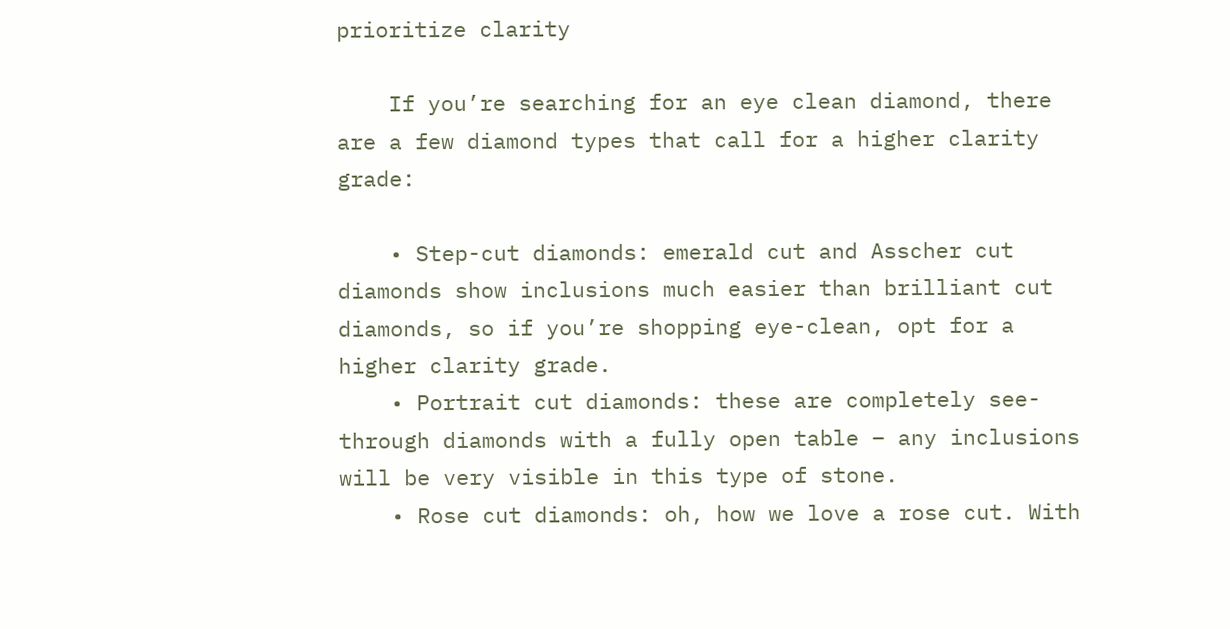prioritize clarity

    If you’re searching for an eye clean diamond, there are a few diamond types that call for a higher clarity grade:

    • Step-cut diamonds: emerald cut and Asscher cut diamonds show inclusions much easier than brilliant cut diamonds, so if you’re shopping eye-clean, opt for a higher clarity grade.
    • Portrait cut diamonds: these are completely see-through diamonds with a fully open table – any inclusions will be very visible in this type of stone.
    • Rose cut diamonds: oh, how we love a rose cut. With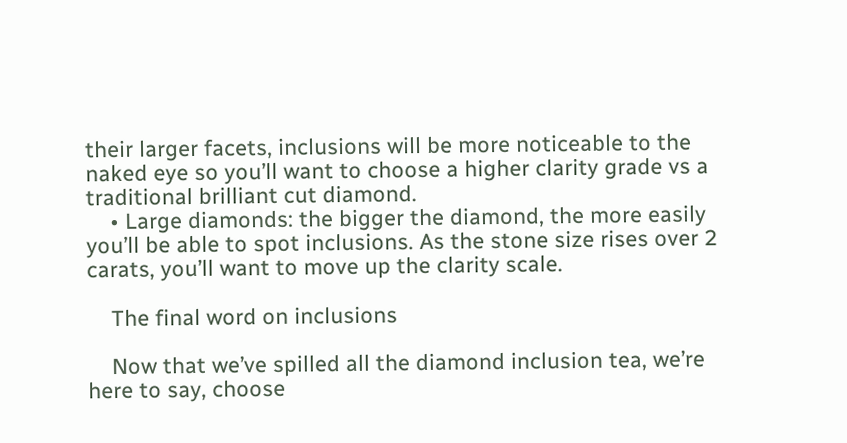their larger facets, inclusions will be more noticeable to the naked eye so you’ll want to choose a higher clarity grade vs a traditional brilliant cut diamond.
    • Large diamonds: the bigger the diamond, the more easily you’ll be able to spot inclusions. As the stone size rises over 2 carats, you’ll want to move up the clarity scale.

    The final word on inclusions

    Now that we’ve spilled all the diamond inclusion tea, we’re here to say, choose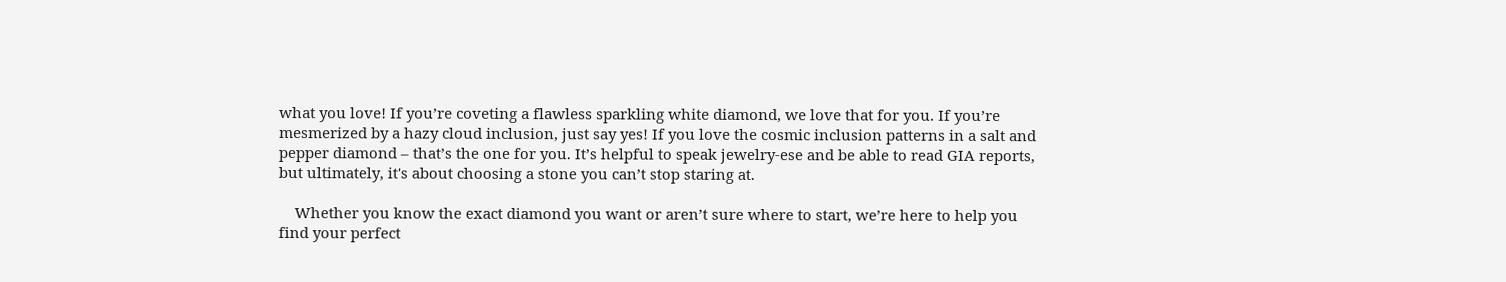what you love! If you’re coveting a flawless sparkling white diamond, we love that for you. If you’re mesmerized by a hazy cloud inclusion, just say yes! If you love the cosmic inclusion patterns in a salt and pepper diamond – that’s the one for you. It’s helpful to speak jewelry-ese and be able to read GIA reports, but ultimately, it's about choosing a stone you can’t stop staring at.

    Whether you know the exact diamond you want or aren’t sure where to start, we’re here to help you find your perfect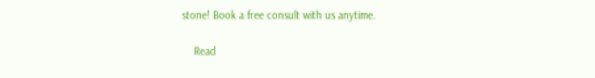stone! Book a free consult with us anytime.

    Read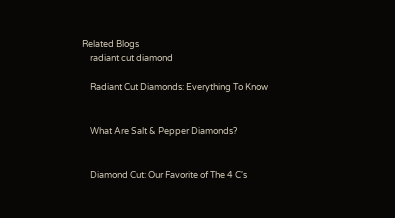Related Blogs
    radiant cut diamond

    Radiant Cut Diamonds: Everything To Know


    What Are Salt & Pepper Diamonds?


    Diamond Cut: Our Favorite of The 4 C's